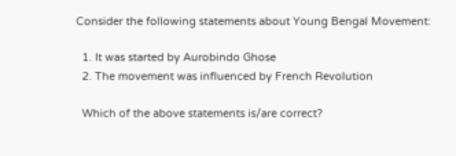Consider the following statements about Young Bengal Movement:

  1. It was started by Aurobindo Ghose
  2. The movement was influenced by French Revolution

  Which of the above statements is/are correct?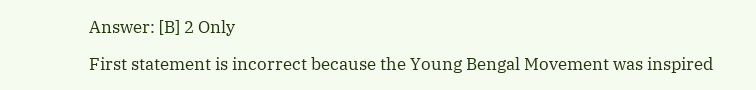Answer: [B] 2 Only

First statement is incorrect because the Young Bengal Movement was inspired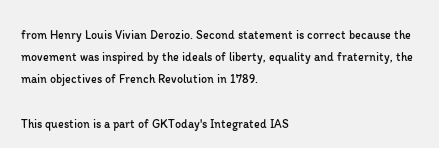from Henry Louis Vivian Derozio. Second statement is correct because the movement was inspired by the ideals of liberty, equality and fraternity, the main objectives of French Revolution in 1789.

This question is a part of GKToday's Integrated IAS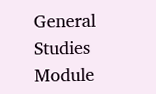General Studies Module